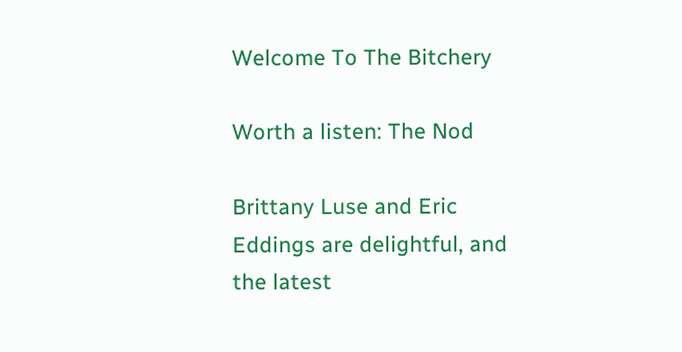Welcome To The Bitchery

Worth a listen: The Nod

Brittany Luse and Eric Eddings are delightful, and the latest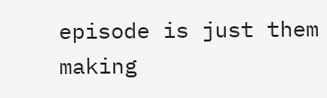episode is just them making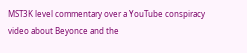MST3K level commentary over a YouTube conspiracy video about Beyonce and the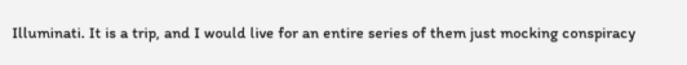Illuminati. It is a trip, and I would live for an entire series of them just mocking conspiracy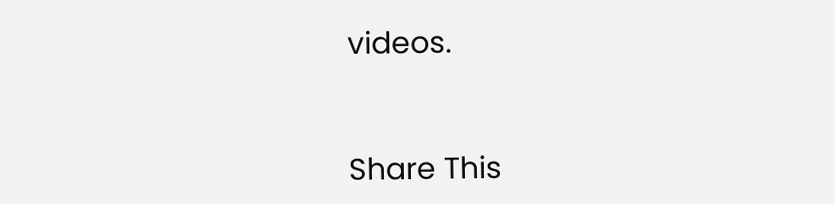videos.


Share This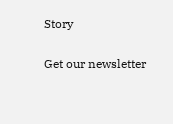Story

Get our newsletter